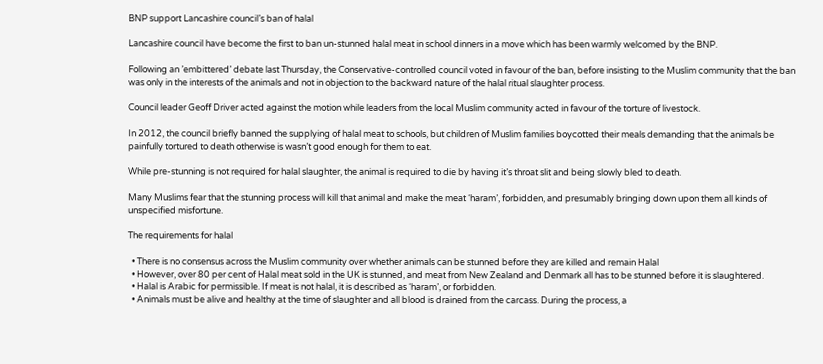BNP support Lancashire council’s ban of halal

Lancashire council have become the first to ban un-stunned halal meat in school dinners in a move which has been warmly welcomed by the BNP.

Following an ’embittered’ debate last Thursday, the Conservative-controlled council voted in favour of the ban, before insisting to the Muslim community that the ban was only in the interests of the animals and not in objection to the backward nature of the halal ritual slaughter process.

Council leader Geoff Driver acted against the motion while leaders from the local Muslim community acted in favour of the torture of livestock.

In 2012, the council briefly banned the supplying of halal meat to schools, but children of Muslim families boycotted their meals demanding that the animals be painfully tortured to death otherwise is wasn’t good enough for them to eat.

While pre-stunning is not required for halal slaughter, the animal is required to die by having it’s throat slit and being slowly bled to death.

Many Muslims fear that the stunning process will kill that animal and make the meat ‘haram’, forbidden, and presumably bringing down upon them all kinds of unspecified misfortune.

The requirements for halal

  • There is no consensus across the Muslim community over whether animals can be stunned before they are killed and remain Halal
  • However, over 80 per cent of Halal meat sold in the UK is stunned, and meat from New Zealand and Denmark all has to be stunned before it is slaughtered.
  • Halal is Arabic for permissible. If meat is not halal, it is described as ‘haram’, or forbidden.
  • Animals must be alive and healthy at the time of slaughter and all blood is drained from the carcass. During the process, a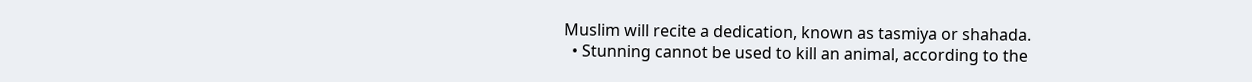Muslim will recite a dedication, known as tasmiya or shahada.
  • Stunning cannot be used to kill an animal, according to the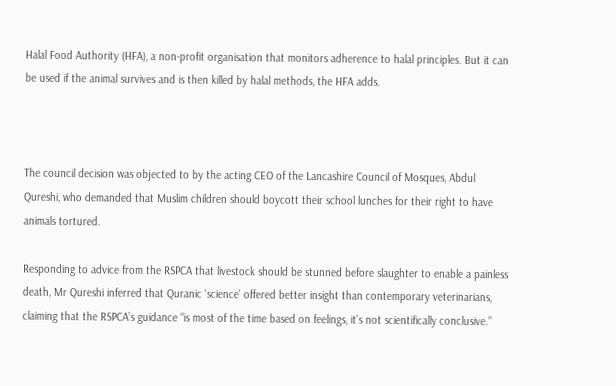Halal Food Authority (HFA), a non-profit organisation that monitors adherence to halal principles. But it can be used if the animal survives and is then killed by halal methods, the HFA adds.



The council decision was objected to by the acting CEO of the Lancashire Council of Mosques, Abdul Qureshi, who demanded that Muslim children should boycott their school lunches for their right to have animals tortured.

Responding to advice from the RSPCA that livestock should be stunned before slaughter to enable a painless death, Mr Qureshi inferred that Quranic ‘science’ offered better insight than contemporary veterinarians, claiming that the RSPCA’s guidance “is most of the time based on feelings, it’s not scientifically conclusive.”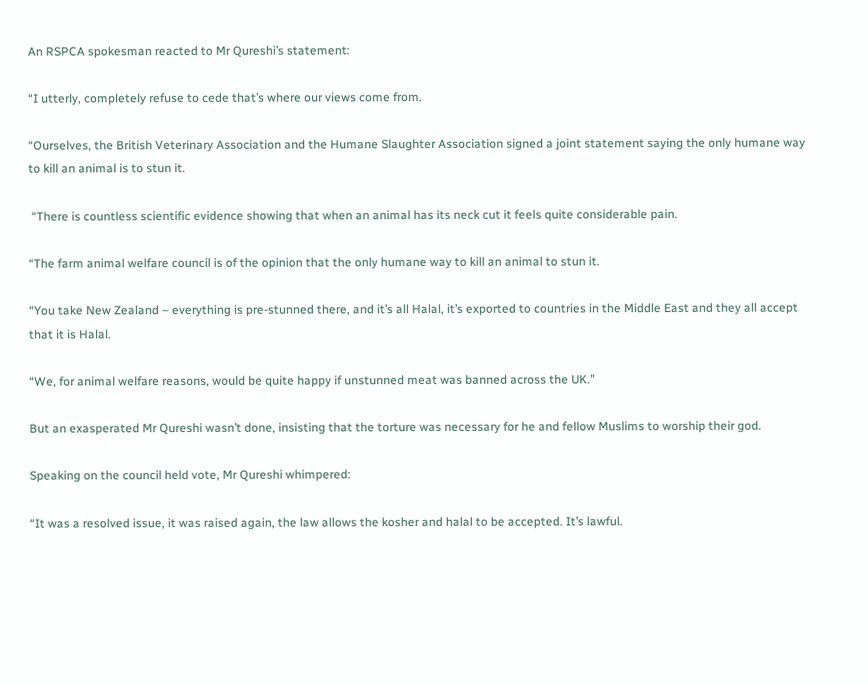An RSPCA spokesman reacted to Mr Qureshi’s statement:

“I utterly, completely refuse to cede that’s where our views come from.

“Ourselves, the British Veterinary Association and the Humane Slaughter Association signed a joint statement saying the only humane way to kill an animal is to stun it.

 “There is countless scientific evidence showing that when an animal has its neck cut it feels quite considerable pain.

“The farm animal welfare council is of the opinion that the only humane way to kill an animal to stun it.

“You take New Zealand – everything is pre-stunned there, and it’s all Halal, it’s exported to countries in the Middle East and they all accept that it is Halal.

“We, for animal welfare reasons, would be quite happy if unstunned meat was banned across the UK.”

But an exasperated Mr Qureshi wasn’t done, insisting that the torture was necessary for he and fellow Muslims to worship their god.

Speaking on the council held vote, Mr Qureshi whimpered:

“It was a resolved issue, it was raised again, the law allows the kosher and halal to be accepted. It’s lawful.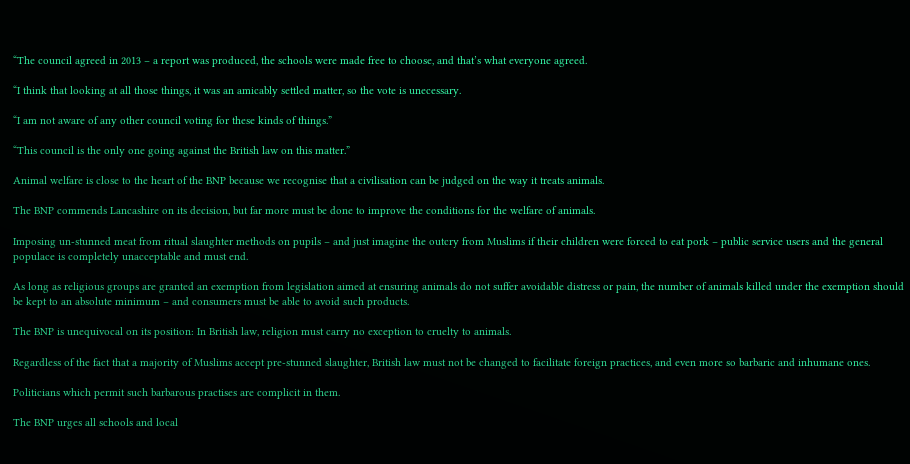“The council agreed in 2013 – a report was produced, the schools were made free to choose, and that’s what everyone agreed.

“I think that looking at all those things, it was an amicably settled matter, so the vote is unecessary.

“I am not aware of any other council voting for these kinds of things.”

“This council is the only one going against the British law on this matter.”

Animal welfare is close to the heart of the BNP because we recognise that a civilisation can be judged on the way it treats animals.

The BNP commends Lancashire on its decision, but far more must be done to improve the conditions for the welfare of animals.

Imposing un-stunned meat from ritual slaughter methods on pupils – and just imagine the outcry from Muslims if their children were forced to eat pork – public service users and the general populace is completely unacceptable and must end.

As long as religious groups are granted an exemption from legislation aimed at ensuring animals do not suffer avoidable distress or pain, the number of animals killed under the exemption should be kept to an absolute minimum – and consumers must be able to avoid such products.

The BNP is unequivocal on its position: In British law, religion must carry no exception to cruelty to animals.

Regardless of the fact that a majority of Muslims accept pre-stunned slaughter, British law must not be changed to facilitate foreign practices, and even more so barbaric and inhumane ones.

Politicians which permit such barbarous practises are complicit in them.

The BNP urges all schools and local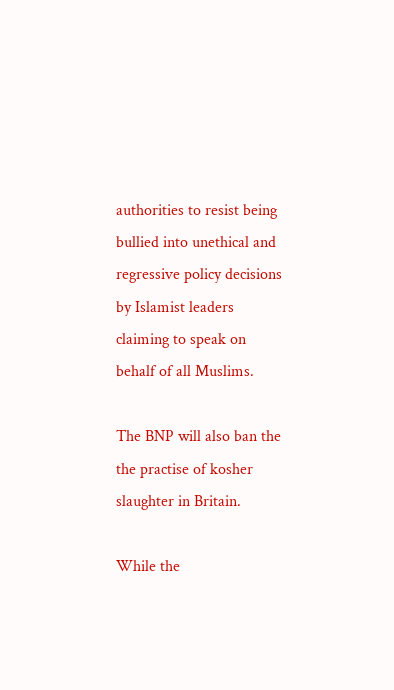authorities to resist being bullied into unethical and regressive policy decisions by Islamist leaders claiming to speak on behalf of all Muslims.

The BNP will also ban the the practise of kosher slaughter in Britain.

While the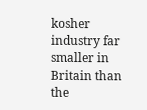kosher industry far smaller in Britain than the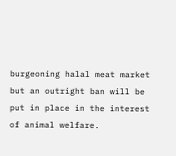burgeoning halal meat market but an outright ban will be put in place in the interest of animal welfare.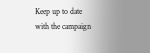Keep up to date
with the campaign